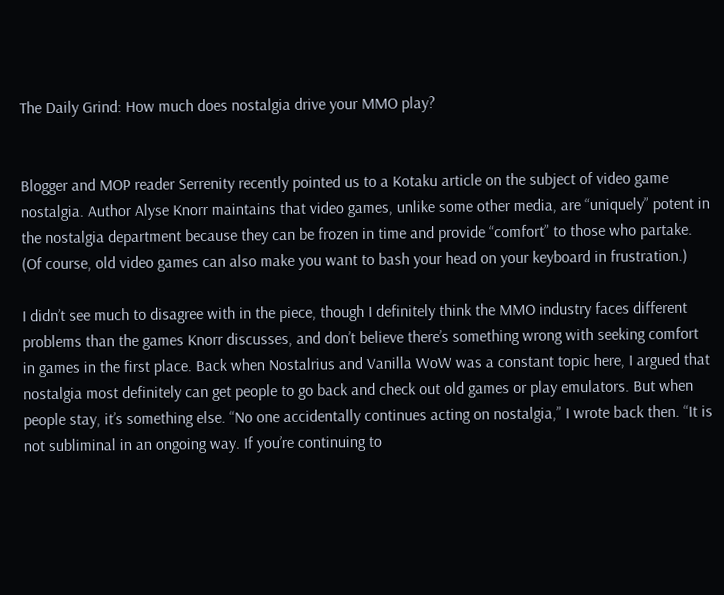The Daily Grind: How much does nostalgia drive your MMO play?


Blogger and MOP reader Serrenity recently pointed us to a Kotaku article on the subject of video game nostalgia. Author Alyse Knorr maintains that video games, unlike some other media, are “uniquely” potent in the nostalgia department because they can be frozen in time and provide “comfort” to those who partake. (Of course, old video games can also make you want to bash your head on your keyboard in frustration.)

I didn’t see much to disagree with in the piece, though I definitely think the MMO industry faces different problems than the games Knorr discusses, and don’t believe there’s something wrong with seeking comfort in games in the first place. Back when Nostalrius and Vanilla WoW was a constant topic here, I argued that nostalgia most definitely can get people to go back and check out old games or play emulators. But when people stay, it’s something else. “No one accidentally continues acting on nostalgia,” I wrote back then. “It is not subliminal in an ongoing way. If you’re continuing to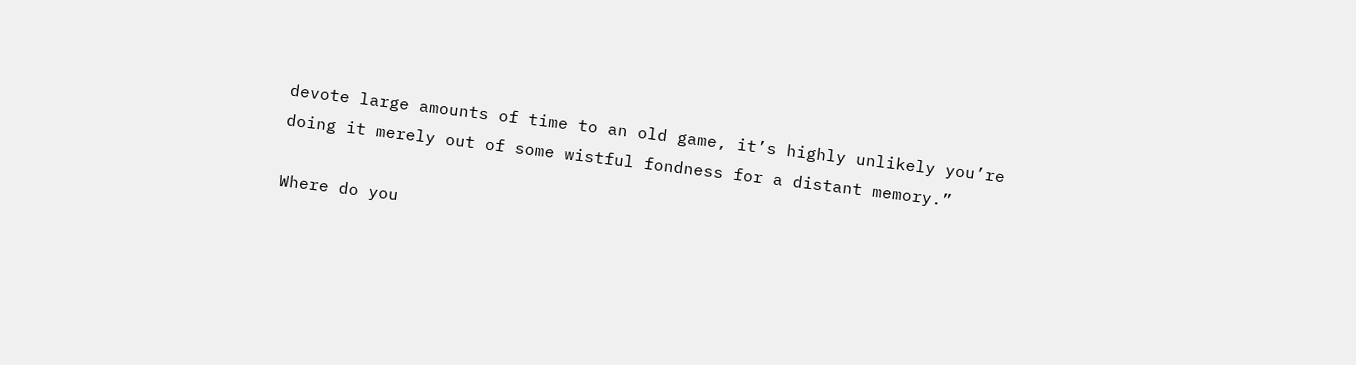devote large amounts of time to an old game, it’s highly unlikely you’re doing it merely out of some wistful fondness for a distant memory.”

Where do you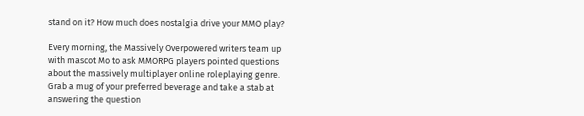stand on it? How much does nostalgia drive your MMO play?

Every morning, the Massively Overpowered writers team up with mascot Mo to ask MMORPG players pointed questions about the massively multiplayer online roleplaying genre. Grab a mug of your preferred beverage and take a stab at answering the question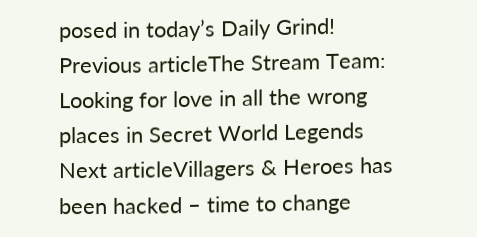posed in today’s Daily Grind!
Previous articleThe Stream Team: Looking for love in all the wrong places in Secret World Legends
Next articleVillagers & Heroes has been hacked – time to change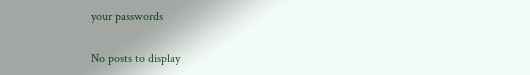your passwords

No posts to display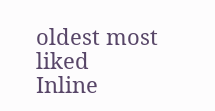oldest most liked
Inline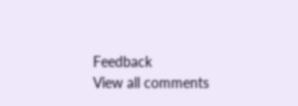Feedback
View all comments